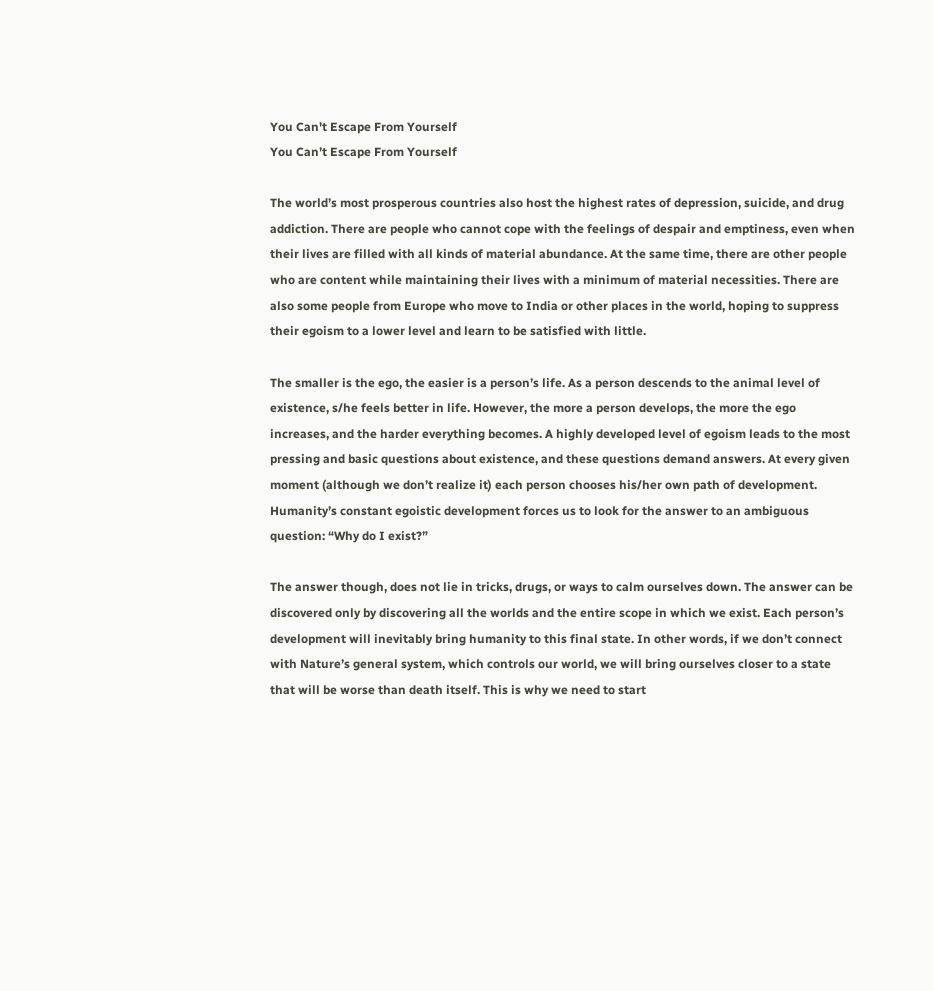You Can't Escape From Yourself
You Can’t Escape From Yourself

The world’s most prosperous countries also host the highest rates of depression, suicide, and drug addiction. There are people who cannot cope with the feelings of despair and emptiness, even when their lives are filled with all kinds of material abundance. At the same time, there are other people who are content while maintaining their lives with a minimum of material necessities. There are also some people from Europe who move to India or other places in the world, hoping to suppress their egoism to a lower level and learn to be satisfied with little.

The smaller is the ego, the easier is a person’s life. As a person descends to the animal level of existence, s/he feels better in life. However, the more a person develops, the more the ego increases, and the harder everything becomes. A highly developed level of egoism leads to the most pressing and basic questions about existence, and these questions demand answers. At every given moment (although we don’t realize it) each person chooses his/her own path of development. Humanity’s constant egoistic development forces us to look for the answer to an ambiguous question: “Why do I exist?”

The answer though, does not lie in tricks, drugs, or ways to calm ourselves down. The answer can be discovered only by discovering all the worlds and the entire scope in which we exist. Each person’s development will inevitably bring humanity to this final state. In other words, if we don’t connect with Nature’s general system, which controls our world, we will bring ourselves closer to a state that will be worse than death itself. This is why we need to start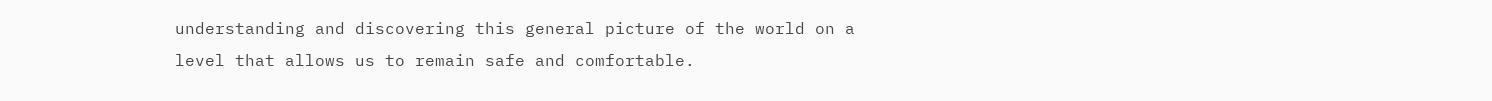understanding and discovering this general picture of the world on a level that allows us to remain safe and comfortable.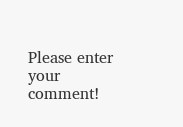Please enter your comment!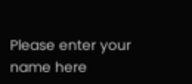Please enter your name here